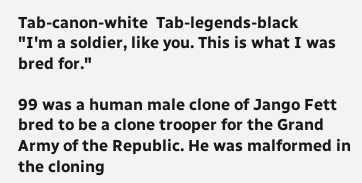Tab-canon-white  Tab-legends-black
"I'm a soldier, like you. This is what I was bred for."

99 was a human male clone of Jango Fett bred to be a clone trooper for the Grand Army of the Republic. He was malformed in the cloning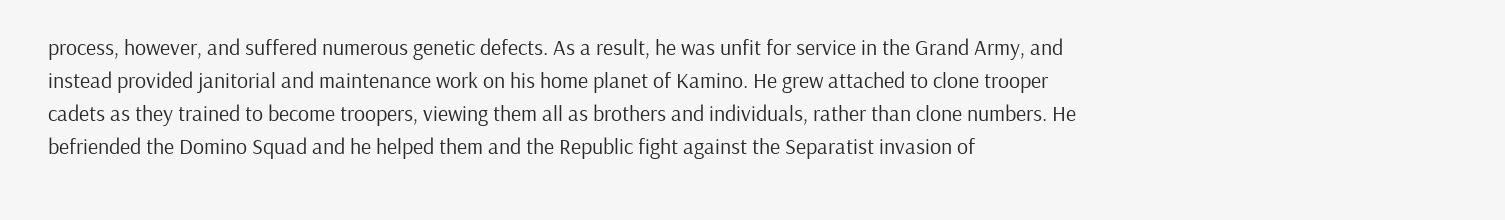process, however, and suffered numerous genetic defects. As a result, he was unfit for service in the Grand Army, and instead provided janitorial and maintenance work on his home planet of Kamino. He grew attached to clone trooper cadets as they trained to become troopers, viewing them all as brothers and individuals, rather than clone numbers. He befriended the Domino Squad and he helped them and the Republic fight against the Separatist invasion of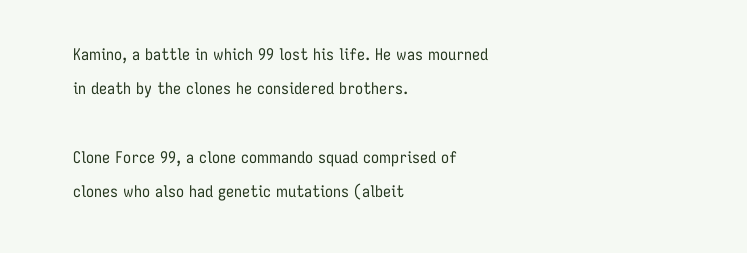Kamino, a battle in which 99 lost his life. He was mourned in death by the clones he considered brothers.

Clone Force 99, a clone commando squad comprised of clones who also had genetic mutations (albeit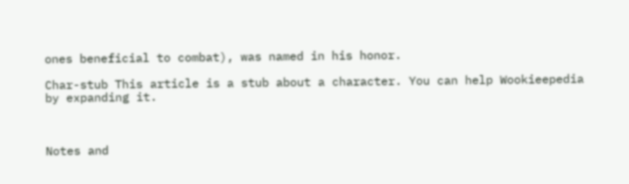ones beneficial to combat), was named in his honor.

Char-stub This article is a stub about a character. You can help Wookieepedia by expanding it.



Notes and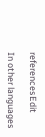referencesEdit

In other languages